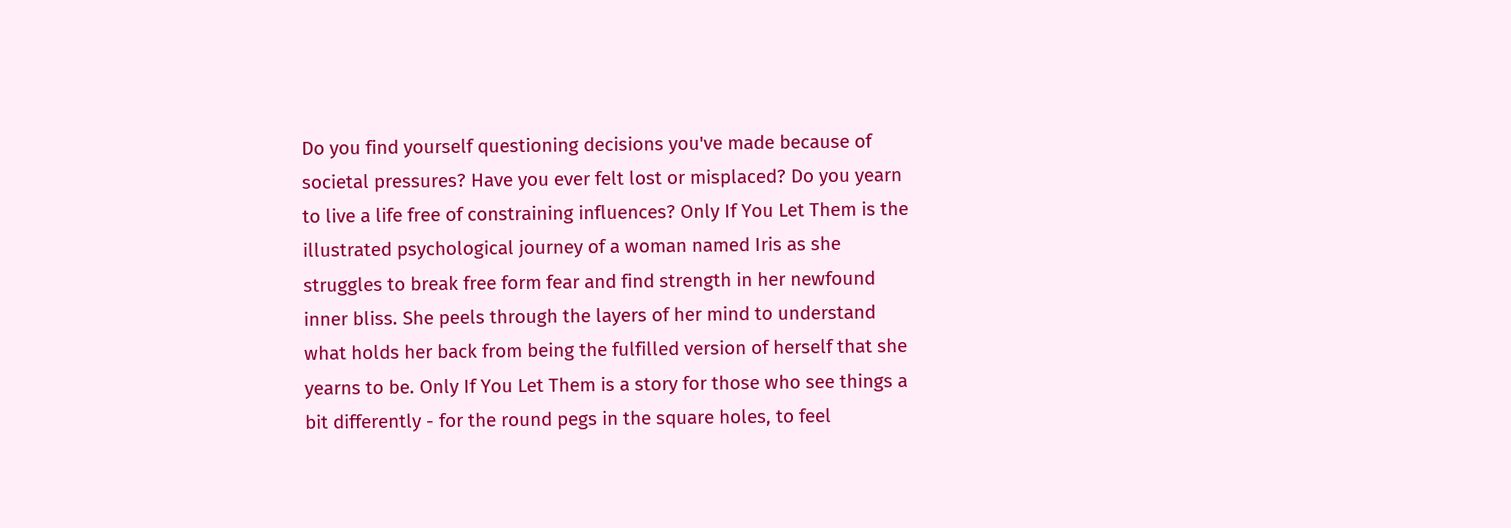Do you find yourself questioning decisions you've made because of societal pressures? Have you ever felt lost or misplaced? Do you yearn to live a life free of constraining influences? Only If You Let Them is the illustrated psychological journey of a woman named Iris as she struggles to break free form fear and find strength in her newfound inner bliss. She peels through the layers of her mind to understand what holds her back from being the fulfilled version of herself that she yearns to be. Only If You Let Them is a story for those who see things a bit differently - for the round pegs in the square holes, to feel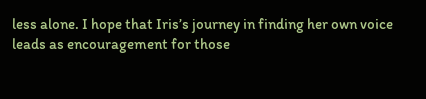less alone. I hope that Iris’s journey in finding her own voice leads as encouragement for those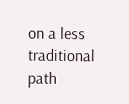on a less traditional path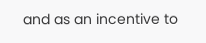and as an incentive to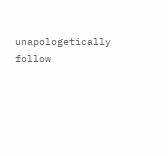unapologetically follow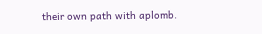their own path with aplomb.